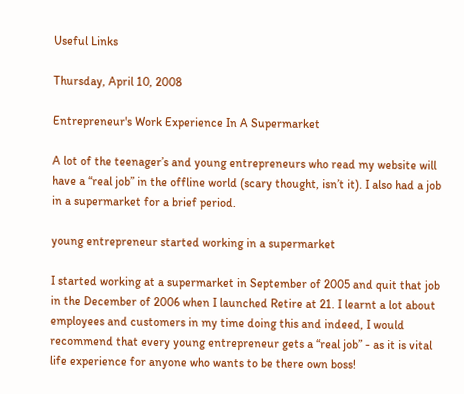Useful Links

Thursday, April 10, 2008

Entrepreneur's Work Experience In A Supermarket

A lot of the teenager’s and young entrepreneurs who read my website will have a “real job” in the offline world (scary thought, isn’t it). I also had a job in a supermarket for a brief period.

young entrepreneur started working in a supermarket

I started working at a supermarket in September of 2005 and quit that job in the December of 2006 when I launched Retire at 21. I learnt a lot about employees and customers in my time doing this and indeed, I would recommend that every young entrepreneur gets a “real job” - as it is vital life experience for anyone who wants to be there own boss!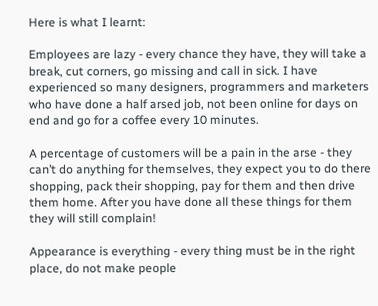Here is what I learnt:

Employees are lazy - every chance they have, they will take a break, cut corners, go missing and call in sick. I have experienced so many designers, programmers and marketers who have done a half arsed job, not been online for days on end and go for a coffee every 10 minutes.

A percentage of customers will be a pain in the arse - they can’t do anything for themselves, they expect you to do there shopping, pack their shopping, pay for them and then drive them home. After you have done all these things for them they will still complain!

Appearance is everything - every thing must be in the right place, do not make people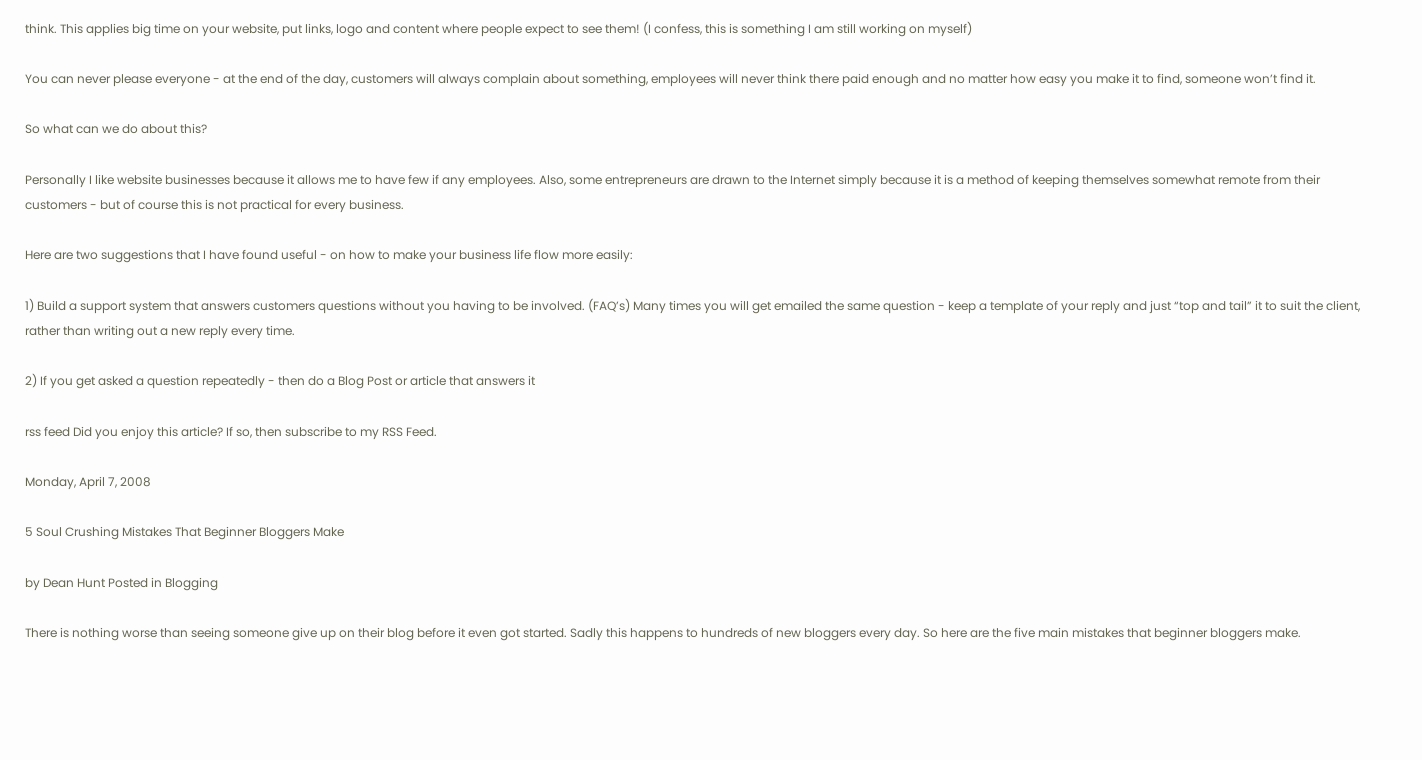think. This applies big time on your website, put links, logo and content where people expect to see them! (I confess, this is something I am still working on myself)

You can never please everyone - at the end of the day, customers will always complain about something, employees will never think there paid enough and no matter how easy you make it to find, someone won’t find it.

So what can we do about this?

Personally I like website businesses because it allows me to have few if any employees. Also, some entrepreneurs are drawn to the Internet simply because it is a method of keeping themselves somewhat remote from their customers - but of course this is not practical for every business.

Here are two suggestions that I have found useful - on how to make your business life flow more easily:

1) Build a support system that answers customers questions without you having to be involved. (FAQ’s) Many times you will get emailed the same question - keep a template of your reply and just “top and tail” it to suit the client, rather than writing out a new reply every time.

2) If you get asked a question repeatedly - then do a Blog Post or article that answers it

rss feed Did you enjoy this article? If so, then subscribe to my RSS Feed.

Monday, April 7, 2008

5 Soul Crushing Mistakes That Beginner Bloggers Make

by Dean Hunt Posted in Blogging

There is nothing worse than seeing someone give up on their blog before it even got started. Sadly this happens to hundreds of new bloggers every day. So here are the five main mistakes that beginner bloggers make.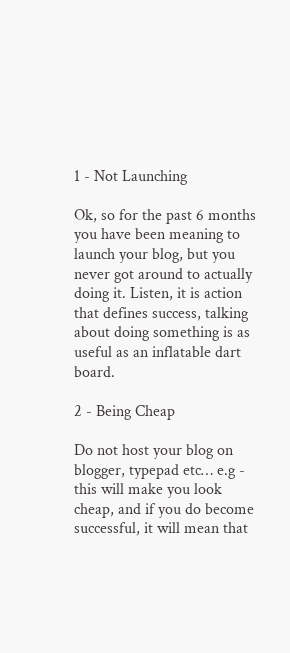1 - Not Launching

Ok, so for the past 6 months you have been meaning to launch your blog, but you never got around to actually doing it. Listen, it is action that defines success, talking about doing something is as useful as an inflatable dart board.

2 - Being Cheap

Do not host your blog on blogger, typepad etc… e.g - this will make you look cheap, and if you do become successful, it will mean that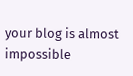your blog is almost impossible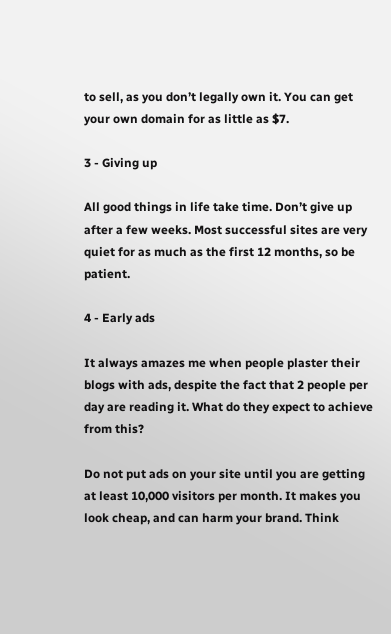to sell, as you don’t legally own it. You can get your own domain for as little as $7.

3 - Giving up

All good things in life take time. Don’t give up after a few weeks. Most successful sites are very quiet for as much as the first 12 months, so be patient.

4 - Early ads

It always amazes me when people plaster their blogs with ads, despite the fact that 2 people per day are reading it. What do they expect to achieve from this?

Do not put ads on your site until you are getting at least 10,000 visitors per month. It makes you look cheap, and can harm your brand. Think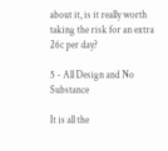about it, is it really worth taking the risk for an extra 26c per day?

5 - All Design and No Substance

It is all the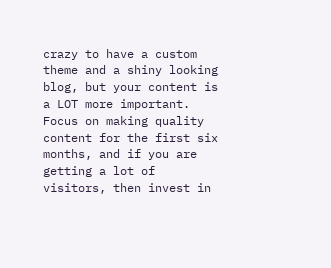crazy to have a custom theme and a shiny looking blog, but your content is a LOT more important. Focus on making quality content for the first six months, and if you are getting a lot of visitors, then invest in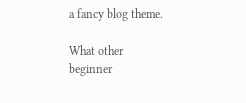a fancy blog theme.

What other beginner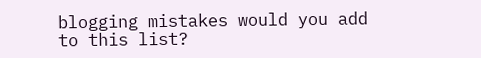blogging mistakes would you add to this list?